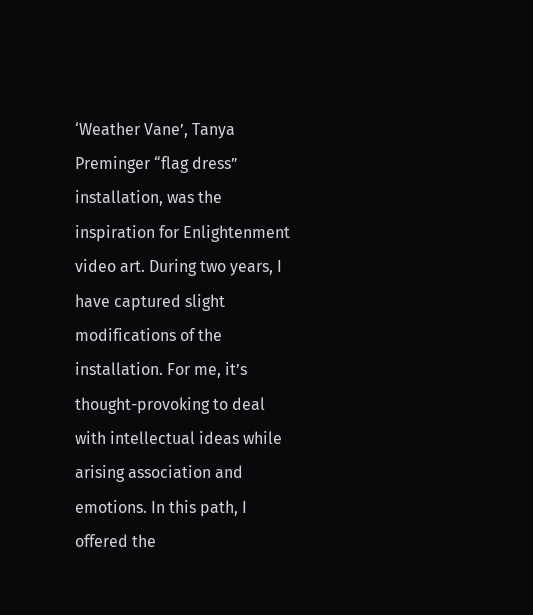‘Weather Vane’, Tanya Preminger “flag dress” installation, was the inspiration for Enlightenment video art. During two years, I have captured slight modifications of the installation. For me, it’s thought-provoking to deal with intellectual ideas while arising association and emotions. In this path, I offered the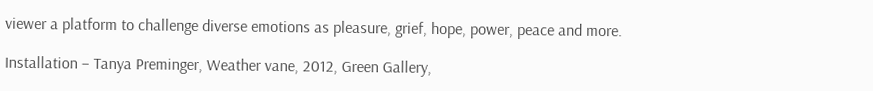viewer a platform to challenge diverse emotions as pleasure, grief, hope, power, peace and more.

Installation – Tanya Preminger, Weather vane, 2012, Green Gallery,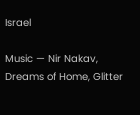Israel

Music — Nir Nakav, Dreams of Home, Glitter